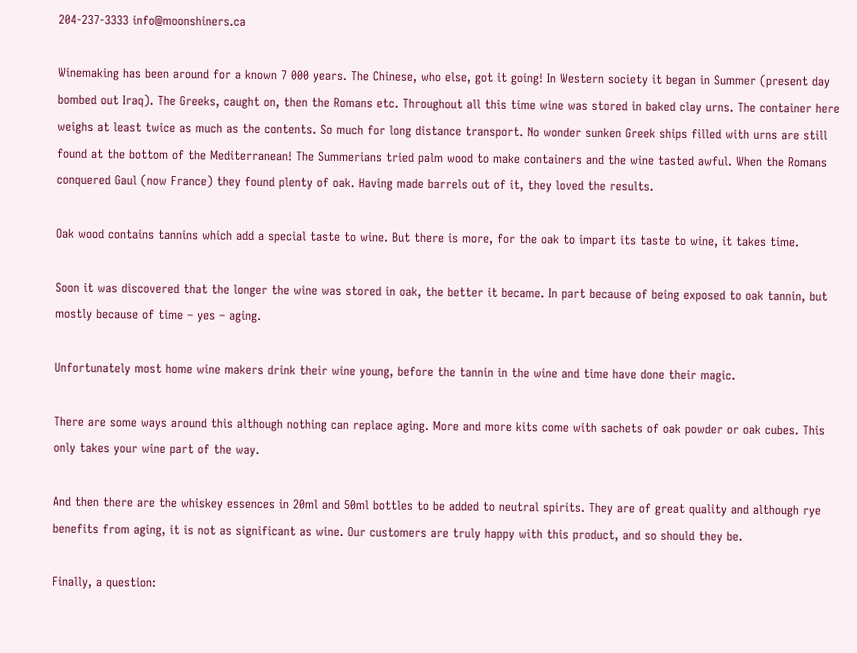204-237-3333 info@moonshiners.ca

Winemaking has been around for a known 7 000 years. The Chinese, who else, got it going! In Western society it began in Summer (present day bombed out Iraq). The Greeks, caught on, then the Romans etc. Throughout all this time wine was stored in baked clay urns. The container here weighs at least twice as much as the contents. So much for long distance transport. No wonder sunken Greek ships filled with urns are still found at the bottom of the Mediterranean! The Summerians tried palm wood to make containers and the wine tasted awful. When the Romans conquered Gaul (now France) they found plenty of oak. Having made barrels out of it, they loved the results.

Oak wood contains tannins which add a special taste to wine. But there is more, for the oak to impart its taste to wine, it takes time.

Soon it was discovered that the longer the wine was stored in oak, the better it became. In part because of being exposed to oak tannin, but mostly because of time – yes – aging.

Unfortunately most home wine makers drink their wine young, before the tannin in the wine and time have done their magic.

There are some ways around this although nothing can replace aging. More and more kits come with sachets of oak powder or oak cubes. This only takes your wine part of the way.

And then there are the whiskey essences in 20ml and 50ml bottles to be added to neutral spirits. They are of great quality and although rye benefits from aging, it is not as significant as wine. Our customers are truly happy with this product, and so should they be.

Finally, a question: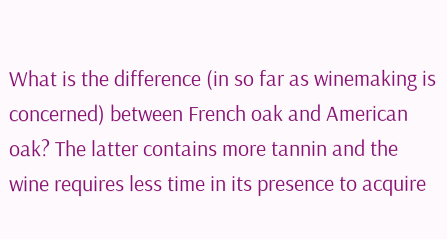What is the difference (in so far as winemaking is concerned) between French oak and American oak? The latter contains more tannin and the wine requires less time in its presence to acquire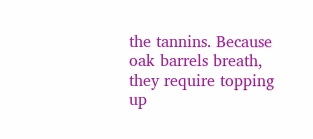the tannins. Because oak barrels breath, they require topping up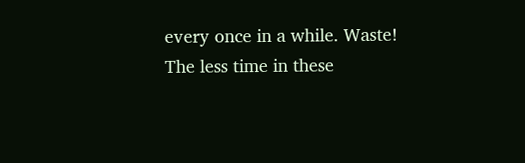every once in a while. Waste! The less time in these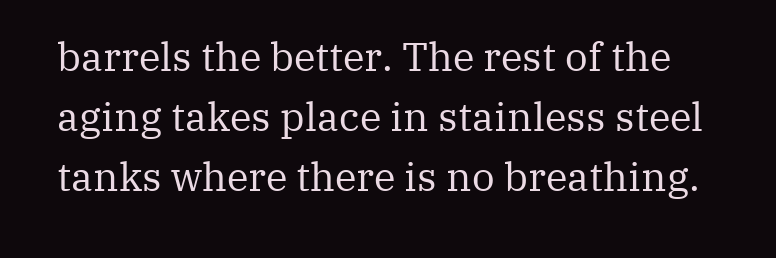barrels the better. The rest of the aging takes place in stainless steel tanks where there is no breathing.